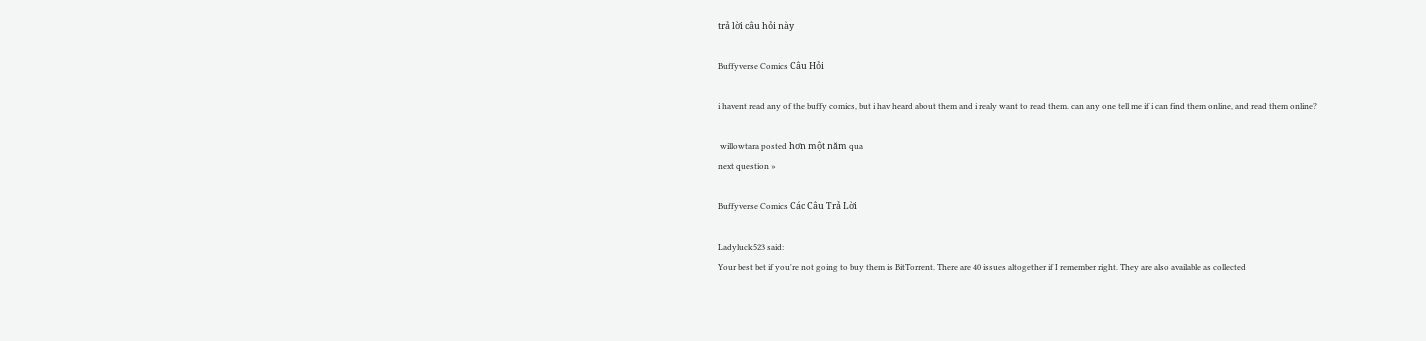trả lời câu hỏi này

Buffyverse Comics Câu Hỏi

i havent read any of the buffy comics, but i hav heard about them and i realy want to read them. can any one tell me if i can find them online, and read them online?

 willowtara posted hơn một năm qua
next question »

Buffyverse Comics Các Câu Trả Lời

Ladyluck523 said:
Your best bet if you're not going to buy them is BitTorrent. There are 40 issues altogether if I remember right. They are also available as collected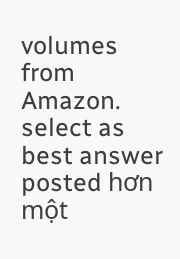volumes from Amazon.
select as best answer
posted hơn một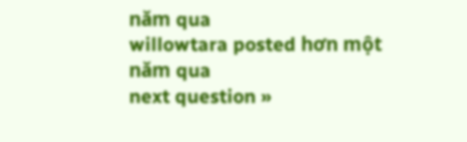năm qua
willowtara posted hơn một năm qua
next question »